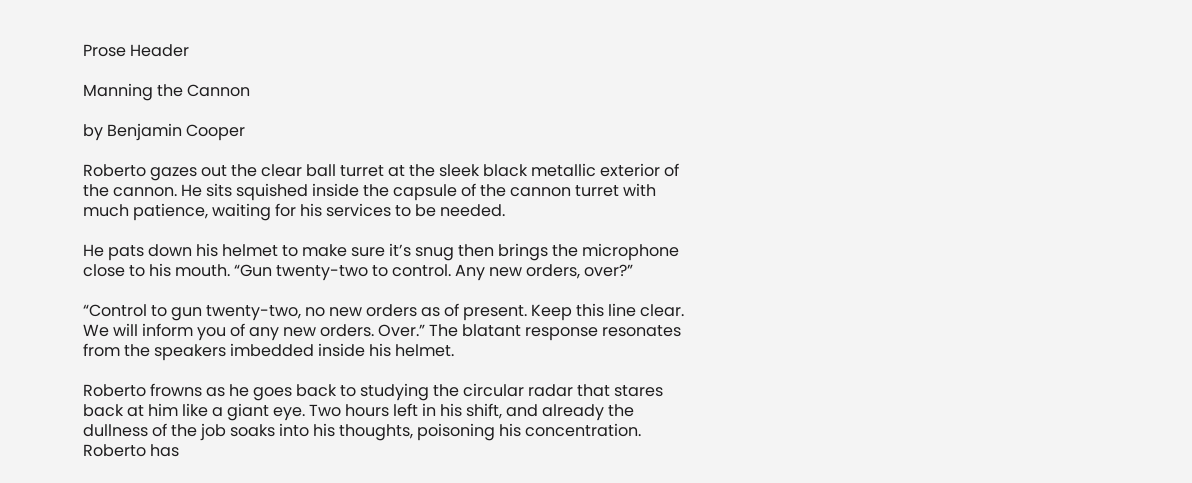Prose Header

Manning the Cannon

by Benjamin Cooper

Roberto gazes out the clear ball turret at the sleek black metallic exterior of the cannon. He sits squished inside the capsule of the cannon turret with much patience, waiting for his services to be needed.

He pats down his helmet to make sure it’s snug then brings the microphone close to his mouth. “Gun twenty-two to control. Any new orders, over?”

“Control to gun twenty-two, no new orders as of present. Keep this line clear. We will inform you of any new orders. Over.” The blatant response resonates from the speakers imbedded inside his helmet.

Roberto frowns as he goes back to studying the circular radar that stares back at him like a giant eye. Two hours left in his shift, and already the dullness of the job soaks into his thoughts, poisoning his concentration. Roberto has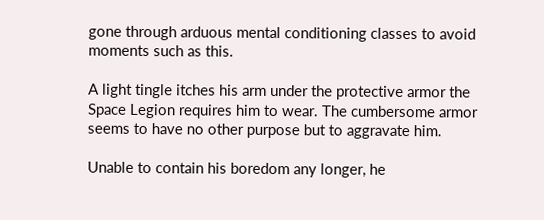gone through arduous mental conditioning classes to avoid moments such as this.

A light tingle itches his arm under the protective armor the Space Legion requires him to wear. The cumbersome armor seems to have no other purpose but to aggravate him.

Unable to contain his boredom any longer, he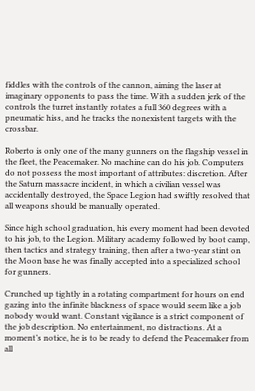fiddles with the controls of the cannon, aiming the laser at imaginary opponents to pass the time. With a sudden jerk of the controls the turret instantly rotates a full 360 degrees with a pneumatic hiss, and he tracks the nonexistent targets with the crossbar.

Roberto is only one of the many gunners on the flagship vessel in the fleet, the Peacemaker. No machine can do his job. Computers do not possess the most important of attributes: discretion. After the Saturn massacre incident, in which a civilian vessel was accidentally destroyed, the Space Legion had swiftly resolved that all weapons should be manually operated.

Since high school graduation, his every moment had been devoted to his job, to the Legion. Military academy followed by boot camp, then tactics and strategy training, then after a two-year stint on the Moon base he was finally accepted into a specialized school for gunners.

Crunched up tightly in a rotating compartment for hours on end gazing into the infinite blackness of space would seem like a job nobody would want. Constant vigilance is a strict component of the job description. No entertainment, no distractions. At a moment’s notice, he is to be ready to defend the Peacemaker from all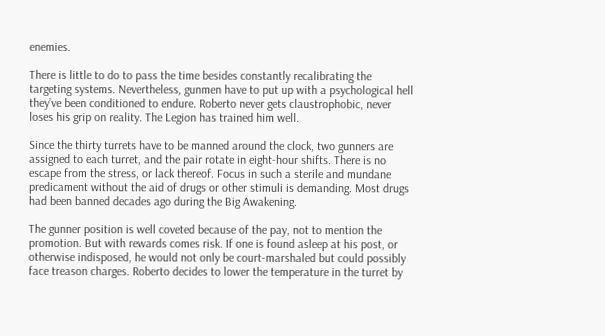enemies.

There is little to do to pass the time besides constantly recalibrating the targeting systems. Nevertheless, gunmen have to put up with a psychological hell they’ve been conditioned to endure. Roberto never gets claustrophobic, never loses his grip on reality. The Legion has trained him well.

Since the thirty turrets have to be manned around the clock, two gunners are assigned to each turret, and the pair rotate in eight-hour shifts. There is no escape from the stress, or lack thereof. Focus in such a sterile and mundane predicament without the aid of drugs or other stimuli is demanding. Most drugs had been banned decades ago during the Big Awakening.

The gunner position is well coveted because of the pay, not to mention the promotion. But with rewards comes risk. If one is found asleep at his post, or otherwise indisposed, he would not only be court-marshaled but could possibly face treason charges. Roberto decides to lower the temperature in the turret by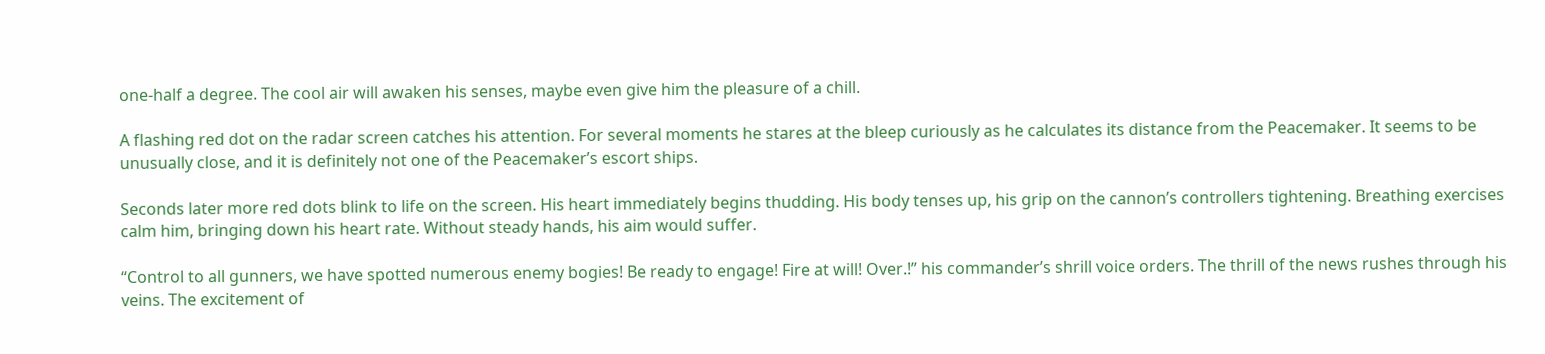one-half a degree. The cool air will awaken his senses, maybe even give him the pleasure of a chill.

A flashing red dot on the radar screen catches his attention. For several moments he stares at the bleep curiously as he calculates its distance from the Peacemaker. It seems to be unusually close, and it is definitely not one of the Peacemaker’s escort ships.

Seconds later more red dots blink to life on the screen. His heart immediately begins thudding. His body tenses up, his grip on the cannon’s controllers tightening. Breathing exercises calm him, bringing down his heart rate. Without steady hands, his aim would suffer.

“Control to all gunners, we have spotted numerous enemy bogies! Be ready to engage! Fire at will! Over.!” his commander’s shrill voice orders. The thrill of the news rushes through his veins. The excitement of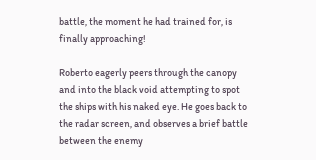battle, the moment he had trained for, is finally approaching!

Roberto eagerly peers through the canopy and into the black void attempting to spot the ships with his naked eye. He goes back to the radar screen, and observes a brief battle between the enemy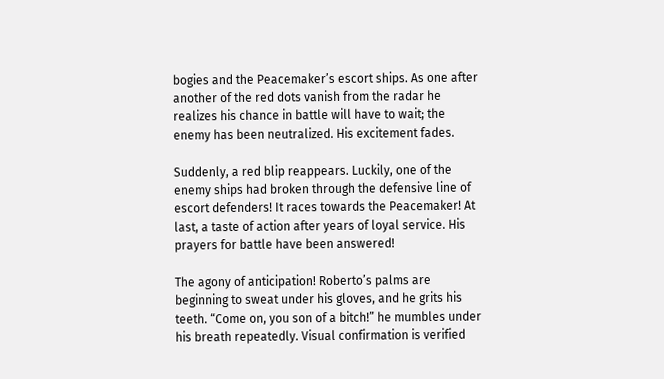bogies and the Peacemaker’s escort ships. As one after another of the red dots vanish from the radar he realizes his chance in battle will have to wait; the enemy has been neutralized. His excitement fades.

Suddenly, a red blip reappears. Luckily, one of the enemy ships had broken through the defensive line of escort defenders! It races towards the Peacemaker! At last, a taste of action after years of loyal service. His prayers for battle have been answered!

The agony of anticipation! Roberto’s palms are beginning to sweat under his gloves, and he grits his teeth. “Come on, you son of a bitch!” he mumbles under his breath repeatedly. Visual confirmation is verified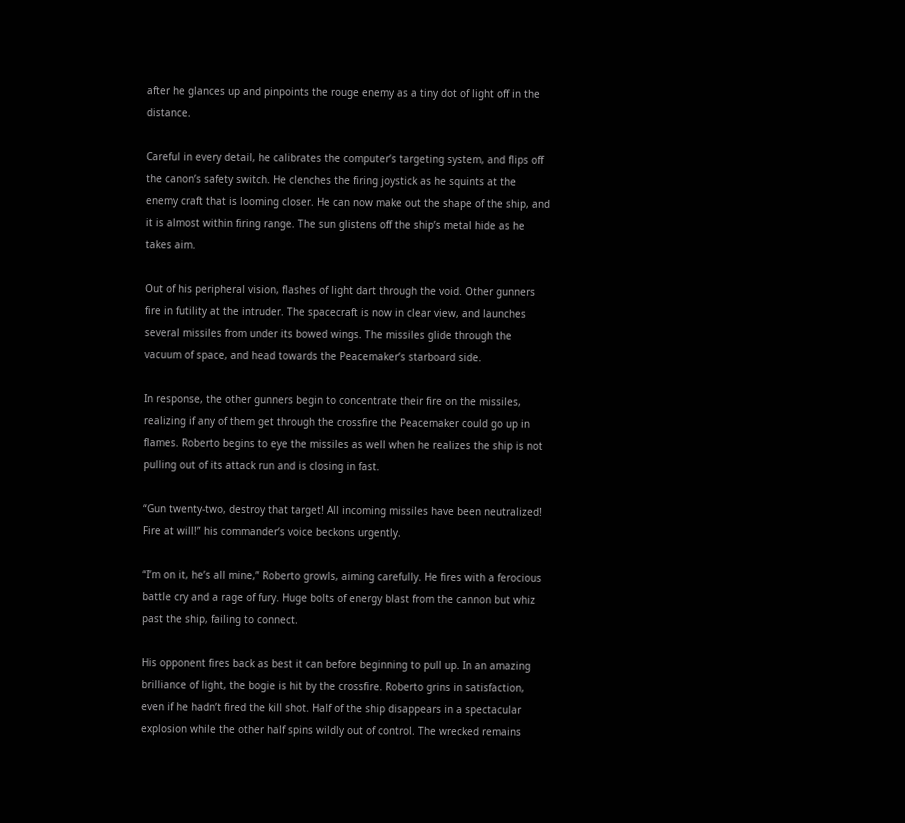after he glances up and pinpoints the rouge enemy as a tiny dot of light off in the distance.

Careful in every detail, he calibrates the computer’s targeting system, and flips off the canon’s safety switch. He clenches the firing joystick as he squints at the enemy craft that is looming closer. He can now make out the shape of the ship, and it is almost within firing range. The sun glistens off the ship’s metal hide as he takes aim.

Out of his peripheral vision, flashes of light dart through the void. Other gunners fire in futility at the intruder. The spacecraft is now in clear view, and launches several missiles from under its bowed wings. The missiles glide through the vacuum of space, and head towards the Peacemaker’s starboard side.

In response, the other gunners begin to concentrate their fire on the missiles, realizing if any of them get through the crossfire the Peacemaker could go up in flames. Roberto begins to eye the missiles as well when he realizes the ship is not pulling out of its attack run and is closing in fast.

“Gun twenty-two, destroy that target! All incoming missiles have been neutralized! Fire at will!” his commander’s voice beckons urgently.

“I’m on it, he’s all mine,” Roberto growls, aiming carefully. He fires with a ferocious battle cry and a rage of fury. Huge bolts of energy blast from the cannon but whiz past the ship, failing to connect.

His opponent fires back as best it can before beginning to pull up. In an amazing brilliance of light, the bogie is hit by the crossfire. Roberto grins in satisfaction, even if he hadn’t fired the kill shot. Half of the ship disappears in a spectacular explosion while the other half spins wildly out of control. The wrecked remains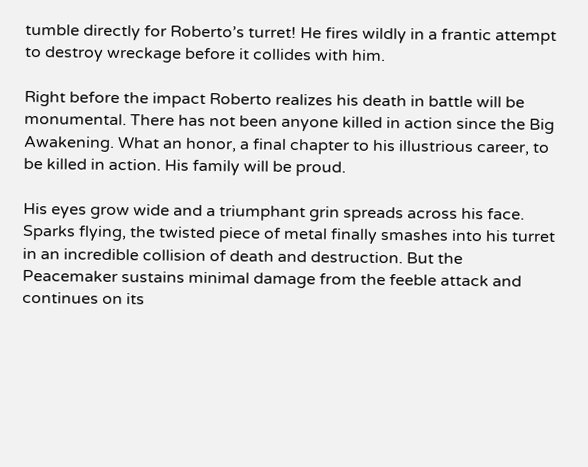tumble directly for Roberto’s turret! He fires wildly in a frantic attempt to destroy wreckage before it collides with him.

Right before the impact Roberto realizes his death in battle will be monumental. There has not been anyone killed in action since the Big Awakening. What an honor, a final chapter to his illustrious career, to be killed in action. His family will be proud.

His eyes grow wide and a triumphant grin spreads across his face. Sparks flying, the twisted piece of metal finally smashes into his turret in an incredible collision of death and destruction. But the Peacemaker sustains minimal damage from the feeble attack and continues on its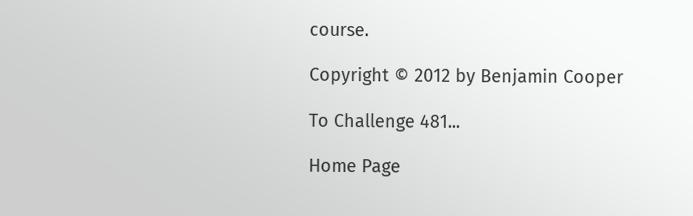course.

Copyright © 2012 by Benjamin Cooper

To Challenge 481...

Home Page